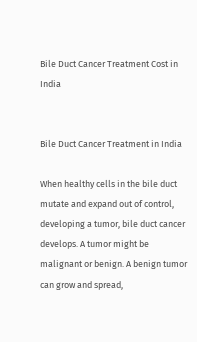Bile Duct Cancer Treatment Cost in India


Bile Duct Cancer Treatment in India

When healthy cells in the bile duct mutate and expand out of control, developing a tumor, bile duct cancer develops. A tumor might be malignant or benign. A benign tumor can grow and spread,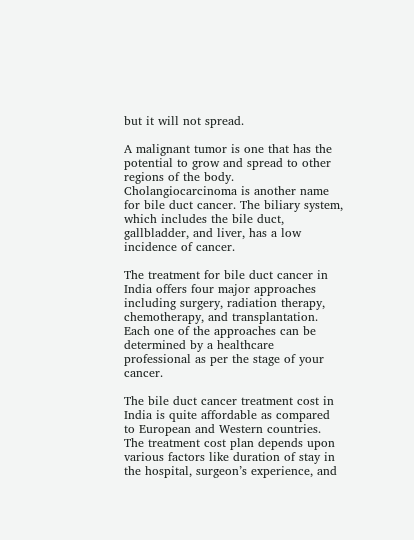but it will not spread.

A malignant tumor is one that has the potential to grow and spread to other regions of the body. Cholangiocarcinoma is another name for bile duct cancer. The biliary system, which includes the bile duct, gallbladder, and liver, has a low incidence of cancer.

The treatment for bile duct cancer in India offers four major approaches including surgery, radiation therapy, chemotherapy, and transplantation. Each one of the approaches can be determined by a healthcare professional as per the stage of your cancer.

The bile duct cancer treatment cost in India is quite affordable as compared to European and Western countries. The treatment cost plan depends upon various factors like duration of stay in the hospital, surgeon’s experience, and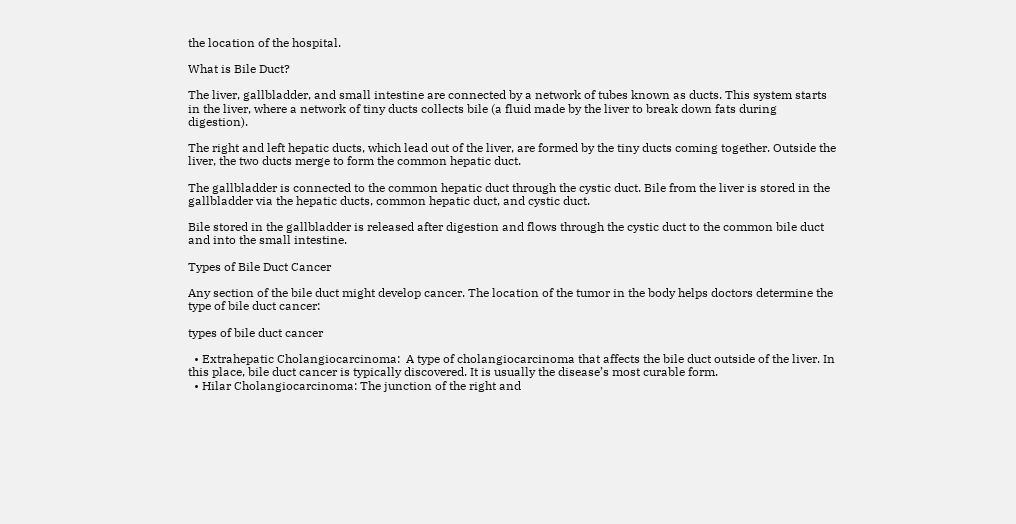the location of the hospital.

What is Bile Duct?

The liver, gallbladder, and small intestine are connected by a network of tubes known as ducts. This system starts in the liver, where a network of tiny ducts collects bile (a fluid made by the liver to break down fats during digestion).

The right and left hepatic ducts, which lead out of the liver, are formed by the tiny ducts coming together. Outside the liver, the two ducts merge to form the common hepatic duct.

The gallbladder is connected to the common hepatic duct through the cystic duct. Bile from the liver is stored in the gallbladder via the hepatic ducts, common hepatic duct, and cystic duct.

Bile stored in the gallbladder is released after digestion and flows through the cystic duct to the common bile duct and into the small intestine.

Types of Bile Duct Cancer

Any section of the bile duct might develop cancer. The location of the tumor in the body helps doctors determine the type of bile duct cancer:

types of bile duct cancer

  • Extrahepatic Cholangiocarcinoma:  A type of cholangiocarcinoma that affects the bile duct outside of the liver. In this place, bile duct cancer is typically discovered. It is usually the disease’s most curable form.
  • Hilar Cholangiocarcinoma: The junction of the right and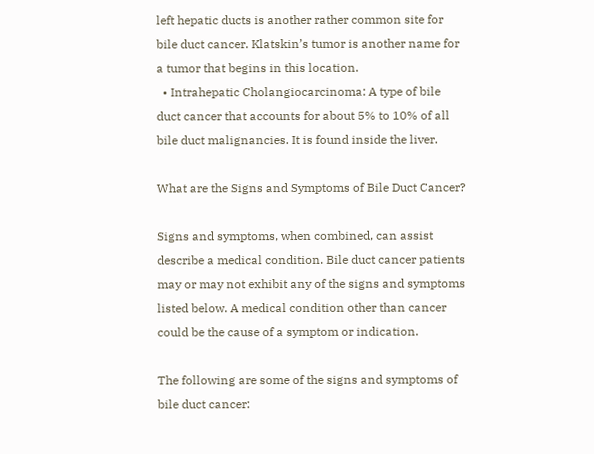left hepatic ducts is another rather common site for bile duct cancer. Klatskin’s tumor is another name for a tumor that begins in this location.
  • Intrahepatic Cholangiocarcinoma: A type of bile duct cancer that accounts for about 5% to 10% of all bile duct malignancies. It is found inside the liver.

What are the Signs and Symptoms of Bile Duct Cancer?

Signs and symptoms, when combined, can assist describe a medical condition. Bile duct cancer patients may or may not exhibit any of the signs and symptoms listed below. A medical condition other than cancer could be the cause of a symptom or indication.

The following are some of the signs and symptoms of bile duct cancer: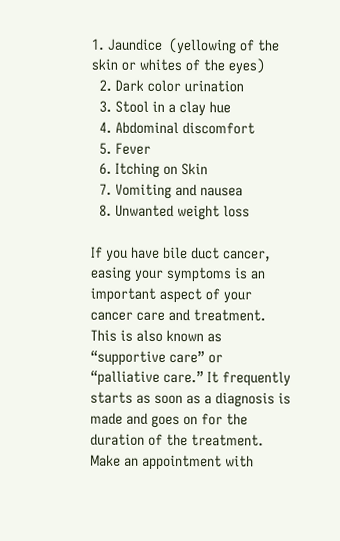1. Jaundice  (yellowing of the skin or whites of the eyes)
  2. Dark color urination
  3. Stool in a clay hue
  4. Abdominal discomfort
  5. Fever
  6. Itching on Skin
  7. Vomiting and nausea
  8. Unwanted weight loss

If you have bile duct cancer, easing your symptoms is an important aspect of your cancer care and treatment. This is also known as “supportive care” or “palliative care.” It frequently starts as soon as a diagnosis is made and goes on for the duration of the treatment. Make an appointment with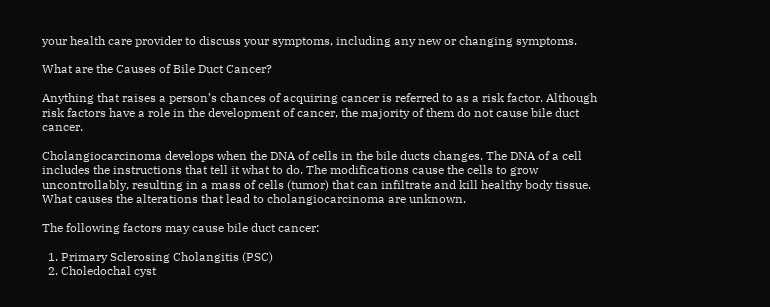your health care provider to discuss your symptoms, including any new or changing symptoms.

What are the Causes of Bile Duct Cancer?

Anything that raises a person’s chances of acquiring cancer is referred to as a risk factor. Although risk factors have a role in the development of cancer, the majority of them do not cause bile duct cancer.

Cholangiocarcinoma develops when the DNA of cells in the bile ducts changes. The DNA of a cell includes the instructions that tell it what to do. The modifications cause the cells to grow uncontrollably, resulting in a mass of cells (tumor) that can infiltrate and kill healthy body tissue. What causes the alterations that lead to cholangiocarcinoma are unknown.

The following factors may cause bile duct cancer:

  1. Primary Sclerosing Cholangitis (PSC)
  2. Choledochal cyst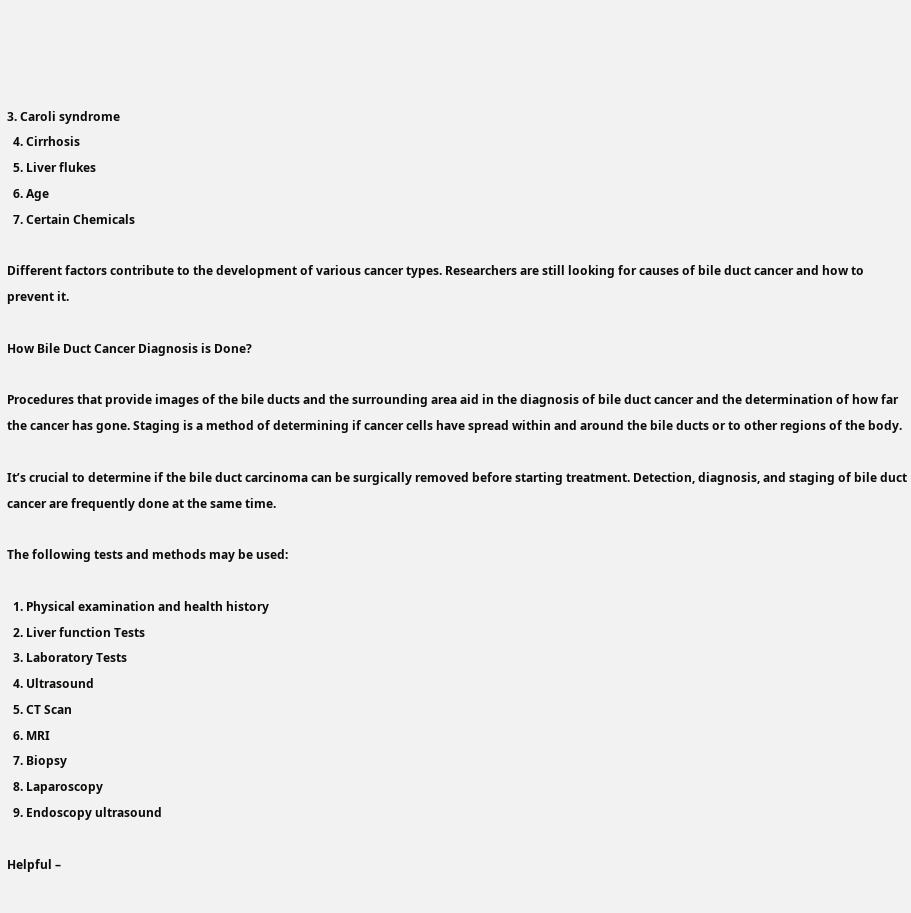3. Caroli syndrome
  4. Cirrhosis
  5. Liver flukes
  6. Age
  7. Certain Chemicals

Different factors contribute to the development of various cancer types. Researchers are still looking for causes of bile duct cancer and how to prevent it.

How Bile Duct Cancer Diagnosis is Done?

Procedures that provide images of the bile ducts and the surrounding area aid in the diagnosis of bile duct cancer and the determination of how far the cancer has gone. Staging is a method of determining if cancer cells have spread within and around the bile ducts or to other regions of the body.

It’s crucial to determine if the bile duct carcinoma can be surgically removed before starting treatment. Detection, diagnosis, and staging of bile duct cancer are frequently done at the same time.

The following tests and methods may be used:

  1. Physical examination and health history
  2. Liver function Tests
  3. Laboratory Tests
  4. Ultrasound
  5. CT Scan
  6. MRI
  7. Biopsy
  8. Laparoscopy
  9. Endoscopy ultrasound

Helpful –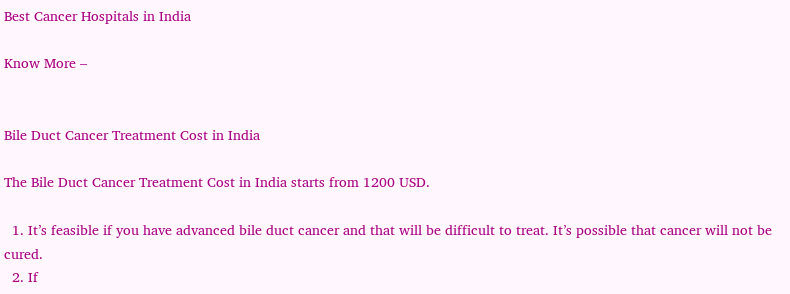Best Cancer Hospitals in India

Know More –


Bile Duct Cancer Treatment Cost in India

The Bile Duct Cancer Treatment Cost in India starts from 1200 USD.

  1. It’s feasible if you have advanced bile duct cancer and that will be difficult to treat. It’s possible that cancer will not be cured.
  2. If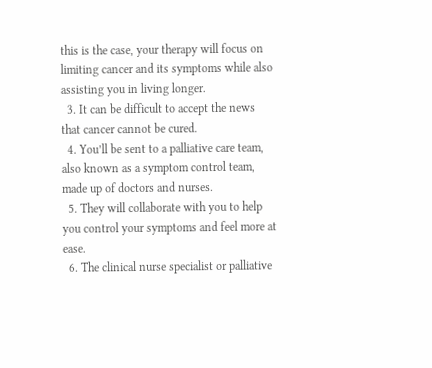this is the case, your therapy will focus on limiting cancer and its symptoms while also assisting you in living longer.
  3. It can be difficult to accept the news that cancer cannot be cured.
  4. You’ll be sent to a palliative care team, also known as a symptom control team, made up of doctors and nurses.
  5. They will collaborate with you to help you control your symptoms and feel more at ease.
  6. The clinical nurse specialist or palliative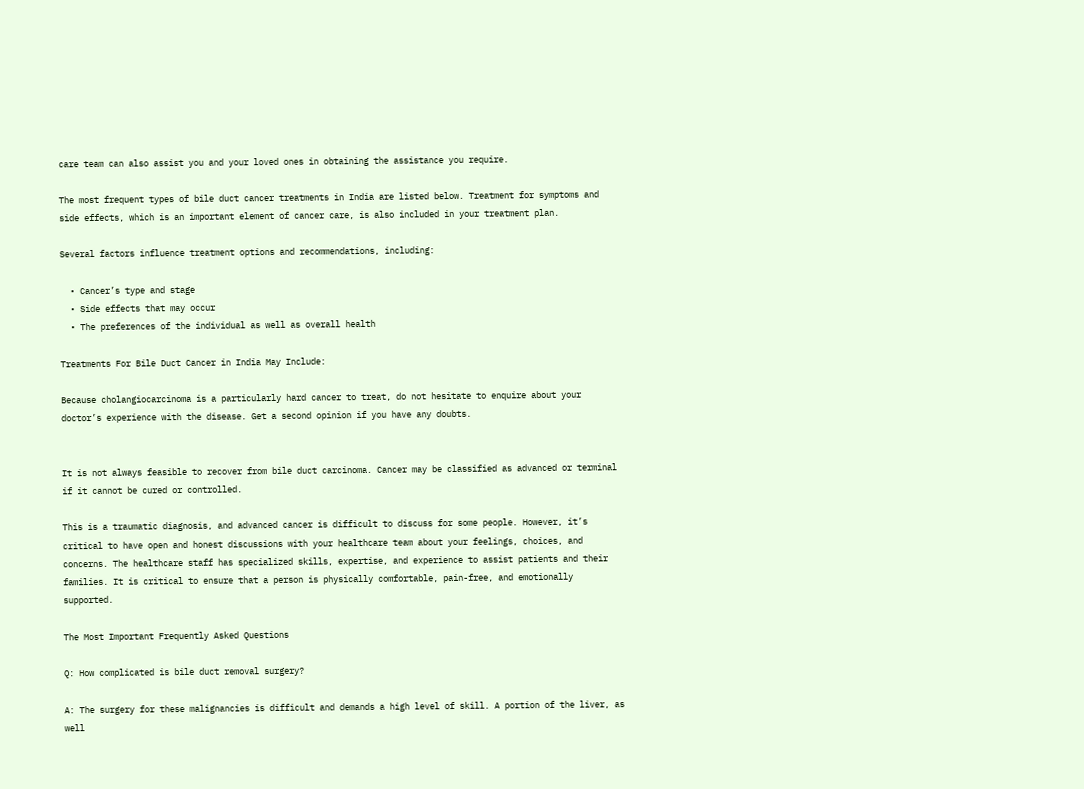care team can also assist you and your loved ones in obtaining the assistance you require.

The most frequent types of bile duct cancer treatments in India are listed below. Treatment for symptoms and side effects, which is an important element of cancer care, is also included in your treatment plan.

Several factors influence treatment options and recommendations, including:

  • Cancer’s type and stage
  • Side effects that may occur
  • The preferences of the individual as well as overall health

Treatments For Bile Duct Cancer in India May Include:

Because cholangiocarcinoma is a particularly hard cancer to treat, do not hesitate to enquire about your doctor’s experience with the disease. Get a second opinion if you have any doubts.


It is not always feasible to recover from bile duct carcinoma. Cancer may be classified as advanced or terminal if it cannot be cured or controlled.

This is a traumatic diagnosis, and advanced cancer is difficult to discuss for some people. However, it’s critical to have open and honest discussions with your healthcare team about your feelings, choices, and concerns. The healthcare staff has specialized skills, expertise, and experience to assist patients and their families. It is critical to ensure that a person is physically comfortable, pain-free, and emotionally supported.

The Most Important Frequently Asked Questions

Q: How complicated is bile duct removal surgery?

A: The surgery for these malignancies is difficult and demands a high level of skill. A portion of the liver, as well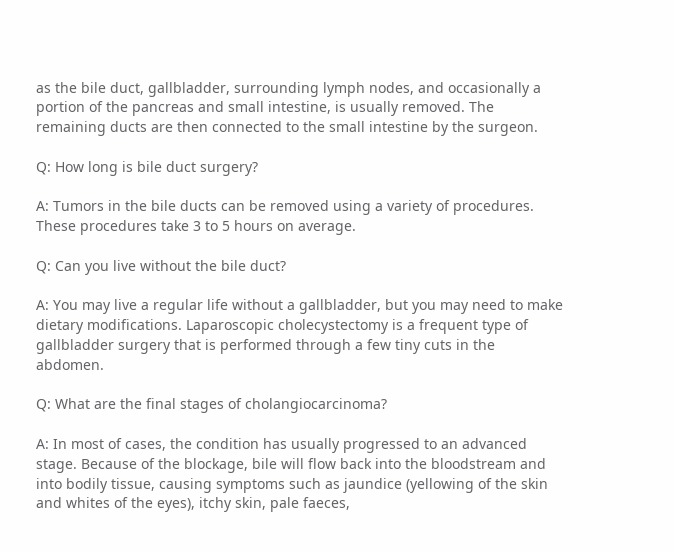as the bile duct, gallbladder, surrounding lymph nodes, and occasionally a portion of the pancreas and small intestine, is usually removed. The remaining ducts are then connected to the small intestine by the surgeon.

Q: How long is bile duct surgery?

A: Tumors in the bile ducts can be removed using a variety of procedures. These procedures take 3 to 5 hours on average.

Q: Can you live without the bile duct?

A: You may live a regular life without a gallbladder, but you may need to make dietary modifications. Laparoscopic cholecystectomy is a frequent type of gallbladder surgery that is performed through a few tiny cuts in the abdomen.

Q: What are the final stages of cholangiocarcinoma?

A: In most of cases, the condition has usually progressed to an advanced stage. Because of the blockage, bile will flow back into the bloodstream and into bodily tissue, causing symptoms such as jaundice (yellowing of the skin and whites of the eyes), itchy skin, pale faeces,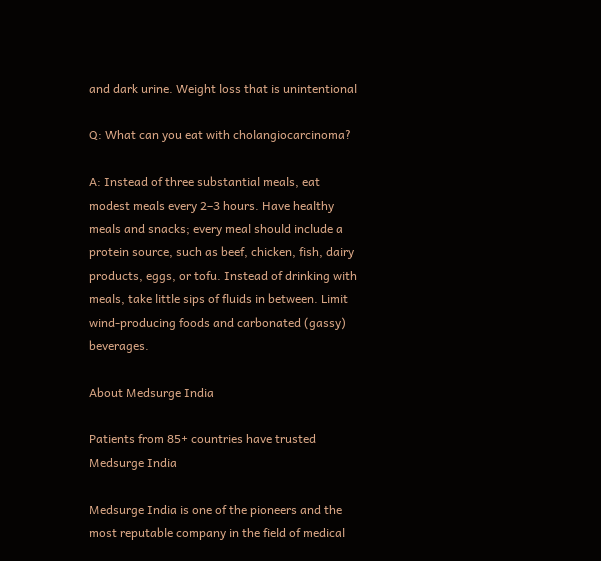and dark urine. Weight loss that is unintentional

Q: What can you eat with cholangiocarcinoma?

A: Instead of three substantial meals, eat modest meals every 2–3 hours. Have healthy meals and snacks; every meal should include a protein source, such as beef, chicken, fish, dairy products, eggs, or tofu. Instead of drinking with meals, take little sips of fluids in between. Limit wind-producing foods and carbonated (gassy) beverages.

About Medsurge India

Patients from 85+ countries have trusted Medsurge India

Medsurge India is one of the pioneers and the most reputable company in the field of medical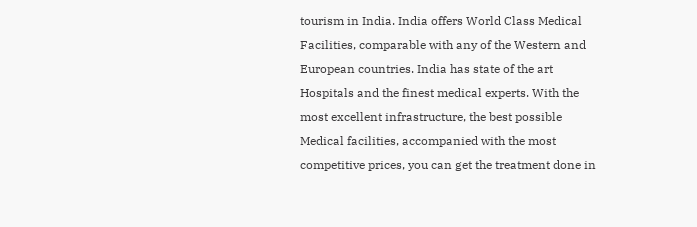tourism in India. India offers World Class Medical Facilities, comparable with any of the Western and European countries. India has state of the art Hospitals and the finest medical experts. With the most excellent infrastructure, the best possible Medical facilities, accompanied with the most competitive prices, you can get the treatment done in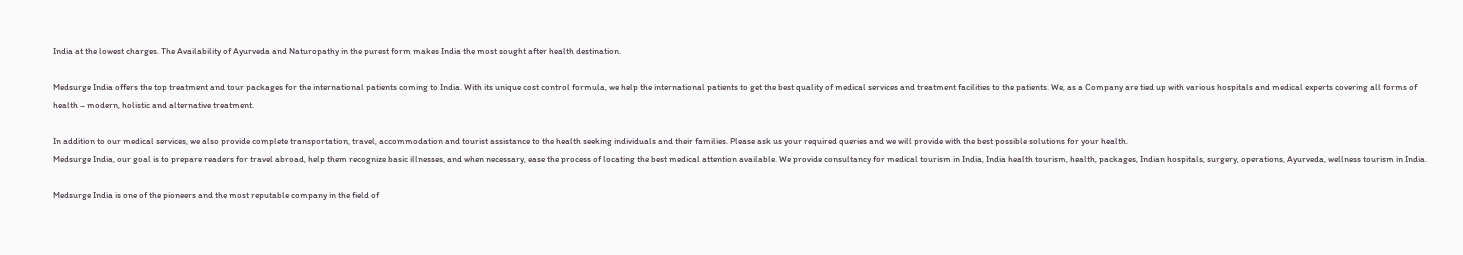India at the lowest charges. The Availability of Ayurveda and Naturopathy in the purest form makes India the most sought after health destination.

Medsurge India offers the top treatment and tour packages for the international patients coming to India. With its unique cost control formula, we help the international patients to get the best quality of medical services and treatment facilities to the patients. We, as a Company are tied up with various hospitals and medical experts covering all forms of health – modern, holistic and alternative treatment.

In addition to our medical services, we also provide complete transportation, travel, accommodation and tourist assistance to the health seeking individuals and their families. Please ask us your required queries and we will provide with the best possible solutions for your health.
Medsurge India, our goal is to prepare readers for travel abroad, help them recognize basic illnesses, and when necessary, ease the process of locating the best medical attention available. We provide consultancy for medical tourism in India, India health tourism, health, packages, Indian hospitals, surgery, operations, Ayurveda, wellness tourism in India.

Medsurge India is one of the pioneers and the most reputable company in the field of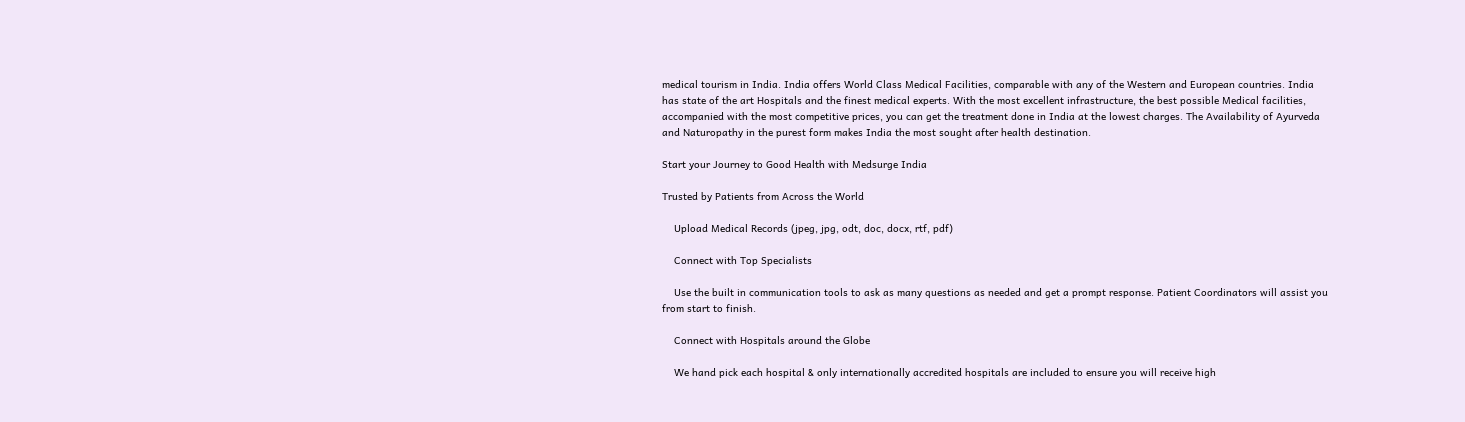medical tourism in India. India offers World Class Medical Facilities, comparable with any of the Western and European countries. India has state of the art Hospitals and the finest medical experts. With the most excellent infrastructure, the best possible Medical facilities, accompanied with the most competitive prices, you can get the treatment done in India at the lowest charges. The Availability of Ayurveda and Naturopathy in the purest form makes India the most sought after health destination.

Start your Journey to Good Health with Medsurge India

Trusted by Patients from Across the World

    Upload Medical Records (jpeg, jpg, odt, doc, docx, rtf, pdf)

    Connect with Top Specialists

    Use the built in communication tools to ask as many questions as needed and get a prompt response. Patient Coordinators will assist you from start to finish.

    Connect with Hospitals around the Globe

    We hand pick each hospital & only internationally accredited hospitals are included to ensure you will receive high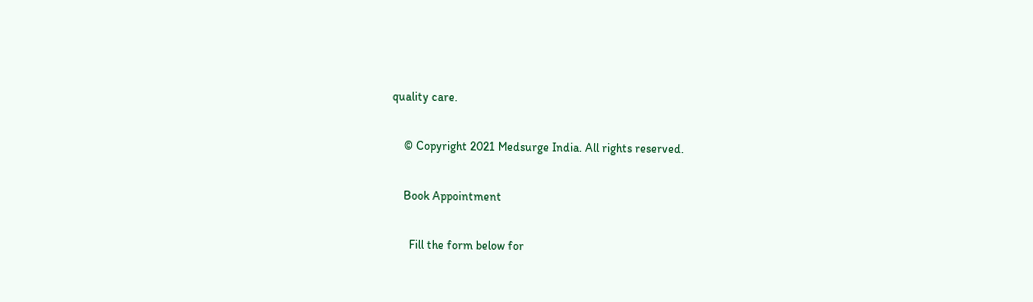quality care.

    © Copyright 2021 Medsurge India. All rights reserved.

    Book Appointment

      Fill the form below for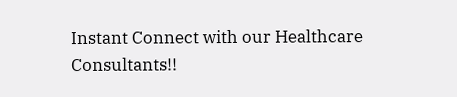Instant Connect with our Healthcare Consultants!!